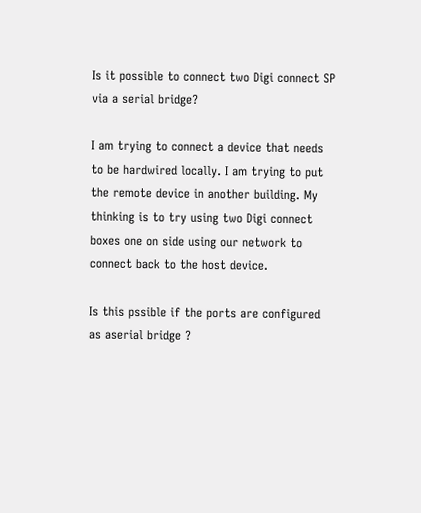Is it possible to connect two Digi connect SP via a serial bridge?

I am trying to connect a device that needs to be hardwired locally. I am trying to put the remote device in another building. My thinking is to try using two Digi connect boxes one on side using our network to connect back to the host device.

Is this pssible if the ports are configured as aserial bridge ?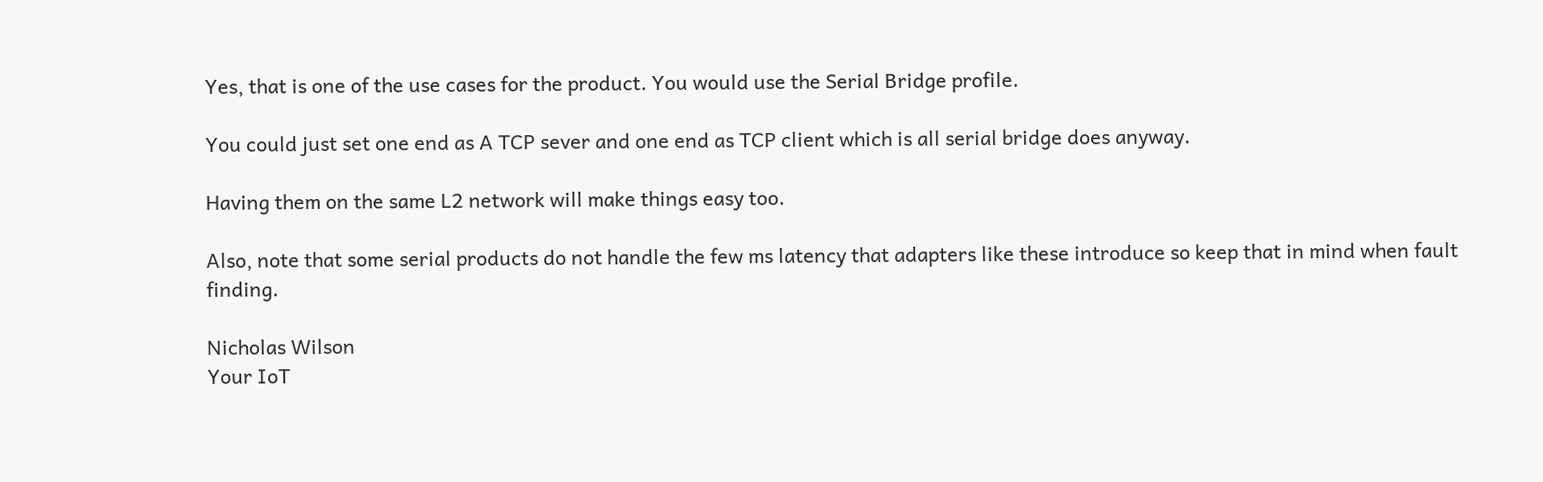Yes, that is one of the use cases for the product. You would use the Serial Bridge profile.

You could just set one end as A TCP sever and one end as TCP client which is all serial bridge does anyway.

Having them on the same L2 network will make things easy too.

Also, note that some serial products do not handle the few ms latency that adapters like these introduce so keep that in mind when fault finding.

Nicholas Wilson
Your IoT